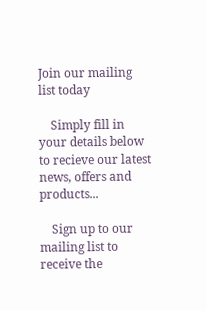Join our mailing list today

    Simply fill in your details below to recieve our latest news, offers and products...

    Sign up to our mailing list to receive the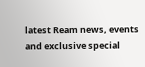latest Ream news, events and exclusive special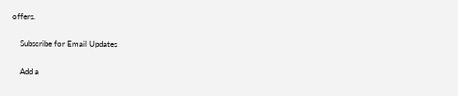offers.

    Subscribe for Email Updates

    Add a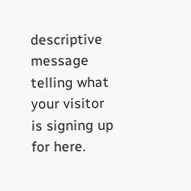descriptive message telling what your visitor is signing up for here.